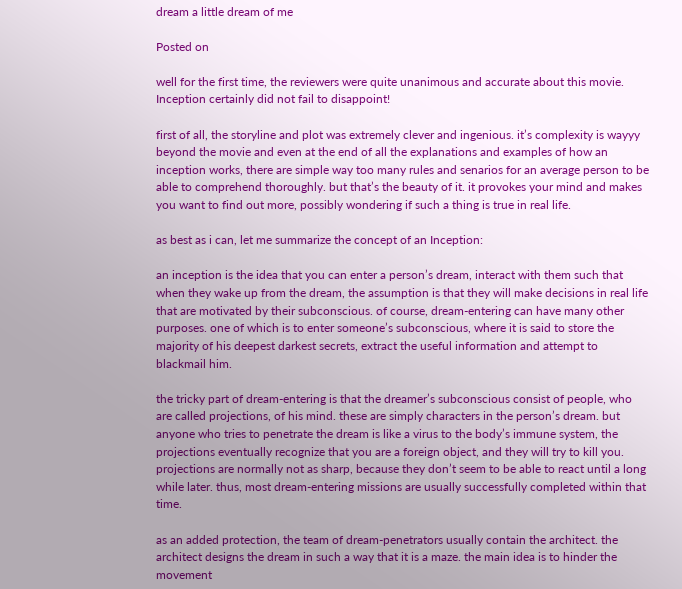dream a little dream of me

Posted on

well for the first time, the reviewers were quite unanimous and accurate about this movie. Inception certainly did not fail to disappoint!

first of all, the storyline and plot was extremely clever and ingenious. it’s complexity is wayyy beyond the movie and even at the end of all the explanations and examples of how an inception works, there are simple way too many rules and senarios for an average person to be able to comprehend thoroughly. but that’s the beauty of it. it provokes your mind and makes you want to find out more, possibly wondering if such a thing is true in real life.

as best as i can, let me summarize the concept of an Inception:

an inception is the idea that you can enter a person’s dream, interact with them such that when they wake up from the dream, the assumption is that they will make decisions in real life that are motivated by their subconscious. of course, dream-entering can have many other purposes. one of which is to enter someone’s subconscious, where it is said to store the majority of his deepest darkest secrets, extract the useful information and attempt to blackmail him.

the tricky part of dream-entering is that the dreamer’s subconscious consist of people, who are called projections, of his mind. these are simply characters in the person’s dream. but anyone who tries to penetrate the dream is like a virus to the body’s immune system, the projections eventually recognize that you are a foreign object, and they will try to kill you. projections are normally not as sharp, because they don’t seem to be able to react until a long while later. thus, most dream-entering missions are usually successfully completed within that time.

as an added protection, the team of dream-penetrators usually contain the architect. the architect designs the dream in such a way that it is a maze. the main idea is to hinder the movement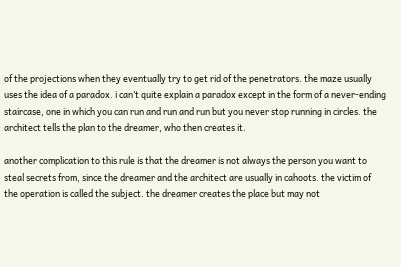of the projections when they eventually try to get rid of the penetrators. the maze usually uses the idea of a paradox. i can’t quite explain a paradox except in the form of a never-ending staircase, one in which you can run and run and run but you never stop running in circles. the architect tells the plan to the dreamer, who then creates it.

another complication to this rule is that the dreamer is not always the person you want to steal secrets from, since the dreamer and the architect are usually in cahoots. the victim of the operation is called the subject. the dreamer creates the place but may not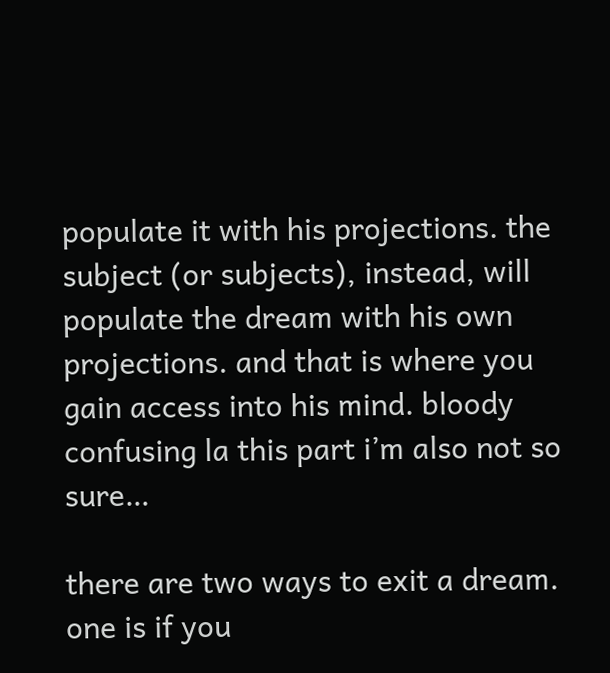populate it with his projections. the subject (or subjects), instead, will populate the dream with his own projections. and that is where you gain access into his mind. bloody confusing la this part i’m also not so sure…

there are two ways to exit a dream. one is if you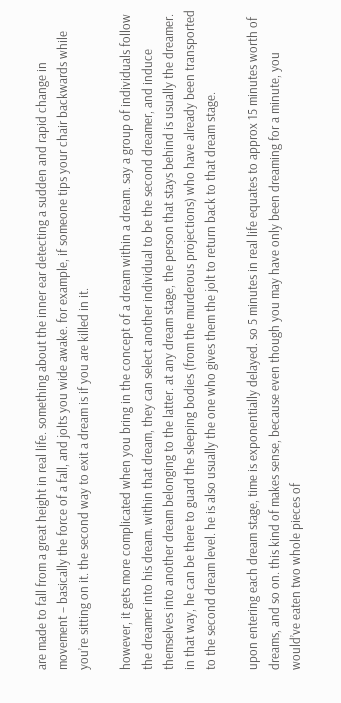are made to fall from a great height in real life. something about the inner ear detecting a sudden and rapid change in movement – basically the force of a fall, and jolts you wide awake. for example, if someone tips your chair backwards while you’re sitting on it. the second way to exit a dream is if you are killed in it.

however, it gets more complicated when you bring in the concept of a dream within a dream. say a group of individuals follow the dreamer into his dream. within that dream, they can select another individual to be the second dreamer, and induce themselves into another dream belonging to the latter. at any dream stage, the person that stays behind is usually the dreamer. in that way, he can be there to guard the sleeping bodies (from the murderous projections) who have already been transported to the second dream level. he is also usually the one who gives them the jolt to return back to that dream stage.

upon entering each dream stage, time is exponentially delayed. so 5 minutes in real life equates to approx 15 minutes worth of dreams, and so on. this kind of makes sense, because even though you may have only been dreaming for a minute, you would’ve eaten two whole pieces of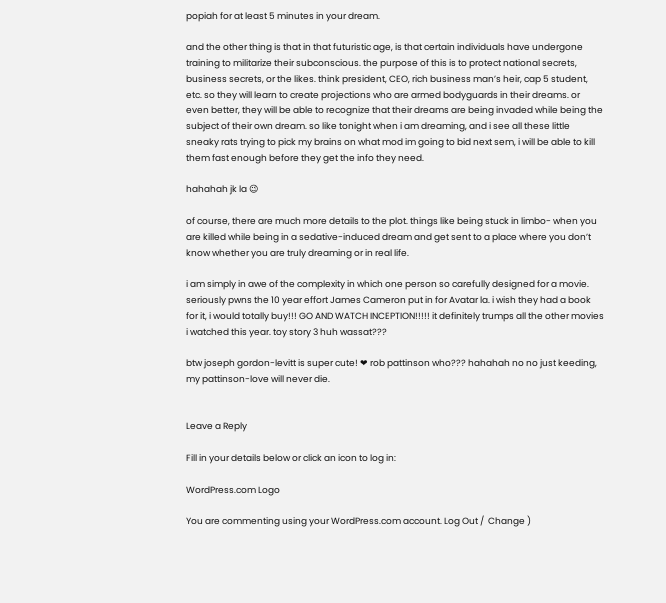popiah for at least 5 minutes in your dream.

and the other thing is that in that futuristic age, is that certain individuals have undergone training to militarize their subconscious. the purpose of this is to protect national secrets, business secrets, or the likes. think president, CEO, rich business man’s heir, cap 5 student, etc. so they will learn to create projections who are armed bodyguards in their dreams. or even better, they will be able to recognize that their dreams are being invaded while being the subject of their own dream. so like tonight when i am dreaming, and i see all these little sneaky rats trying to pick my brains on what mod im going to bid next sem, i will be able to kill them fast enough before they get the info they need.

hahahah jk la 😉

of course, there are much more details to the plot. things like being stuck in limbo- when you are killed while being in a sedative-induced dream and get sent to a place where you don’t know whether you are truly dreaming or in real life.

i am simply in awe of the complexity in which one person so carefully designed for a movie. seriously pwns the 10 year effort James Cameron put in for Avatar la. i wish they had a book for it, i would totally buy!!! GO AND WATCH INCEPTION!!!!! it definitely trumps all the other movies i watched this year. toy story 3 huh wassat???

btw joseph gordon-levitt is super cute! ❤ rob pattinson who??? hahahah no no just keeding, my pattinson-love will never die.


Leave a Reply

Fill in your details below or click an icon to log in:

WordPress.com Logo

You are commenting using your WordPress.com account. Log Out /  Change )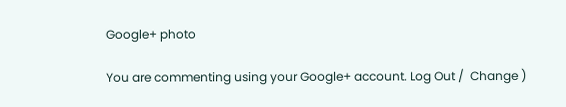Google+ photo

You are commenting using your Google+ account. Log Out /  Change )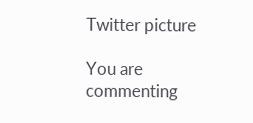Twitter picture

You are commenting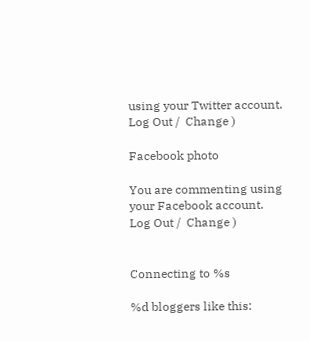using your Twitter account. Log Out /  Change )

Facebook photo

You are commenting using your Facebook account. Log Out /  Change )


Connecting to %s

%d bloggers like this: